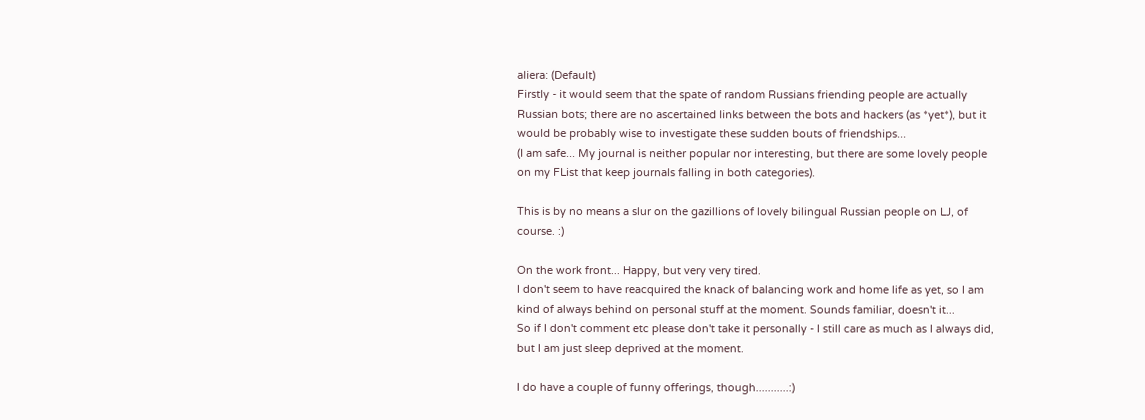aliera: (Default)
Firstly - it would seem that the spate of random Russians friending people are actually Russian bots; there are no ascertained links between the bots and hackers (as *yet*), but it would be probably wise to investigate these sudden bouts of friendships...
(I am safe... My journal is neither popular nor interesting, but there are some lovely people on my FList that keep journals falling in both categories).

This is by no means a slur on the gazillions of lovely bilingual Russian people on LJ, of course. :)

On the work front... Happy, but very very tired.
I don't seem to have reacquired the knack of balancing work and home life as yet, so I am kind of always behind on personal stuff at the moment. Sounds familiar, doesn't it...
So if I don't comment etc please don't take it personally - I still care as much as I always did, but I am just sleep deprived at the moment.

I do have a couple of funny offerings, though...........:)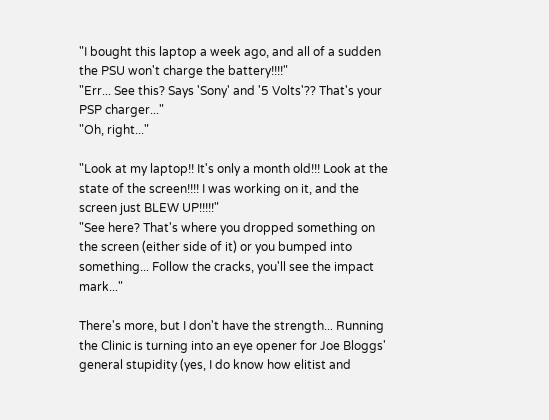"I bought this laptop a week ago, and all of a sudden the PSU won't charge the battery!!!!"
"Err... See this? Says 'Sony' and '5 Volts'?? That's your PSP charger..."
"Oh, right..."

"Look at my laptop!! It's only a month old!!! Look at the state of the screen!!!! I was working on it, and the screen just BLEW UP!!!!!"
"See here? That's where you dropped something on the screen (either side of it) or you bumped into something... Follow the cracks, you'll see the impact mark..."

There's more, but I don't have the strength... Running the Clinic is turning into an eye opener for Joe Bloggs' general stupidity (yes, I do know how elitist and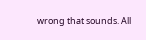wrong that sounds. All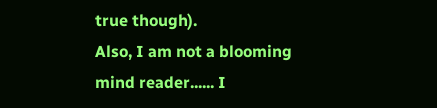true though).
Also, I am not a blooming mind reader...... I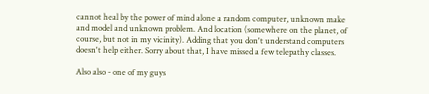cannot heal by the power of mind alone a random computer, unknown make and model and unknown problem. And location (somewhere on the planet, of course, but not in my vicinity). Adding that you don't understand computers doesn't help either. Sorry about that, I have missed a few telepathy classes.

Also also - one of my guys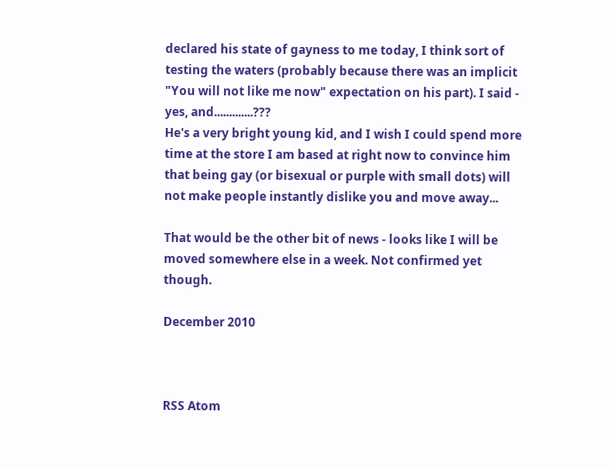declared his state of gayness to me today, I think sort of testing the waters (probably because there was an implicit "You will not like me now" expectation on his part). I said - yes, and.............???
He's a very bright young kid, and I wish I could spend more time at the store I am based at right now to convince him that being gay (or bisexual or purple with small dots) will not make people instantly dislike you and move away...

That would be the other bit of news - looks like I will be moved somewhere else in a week. Not confirmed yet though.

December 2010



RSS Atom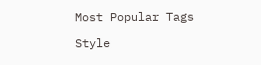Most Popular Tags

Style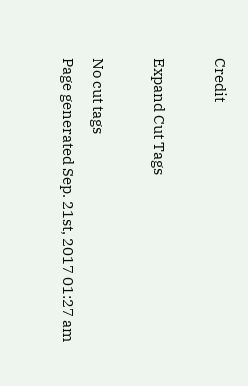Credit

Expand Cut Tags

No cut tags
Page generated Sep. 21st, 2017 01:27 am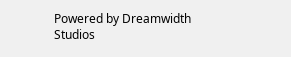Powered by Dreamwidth Studios